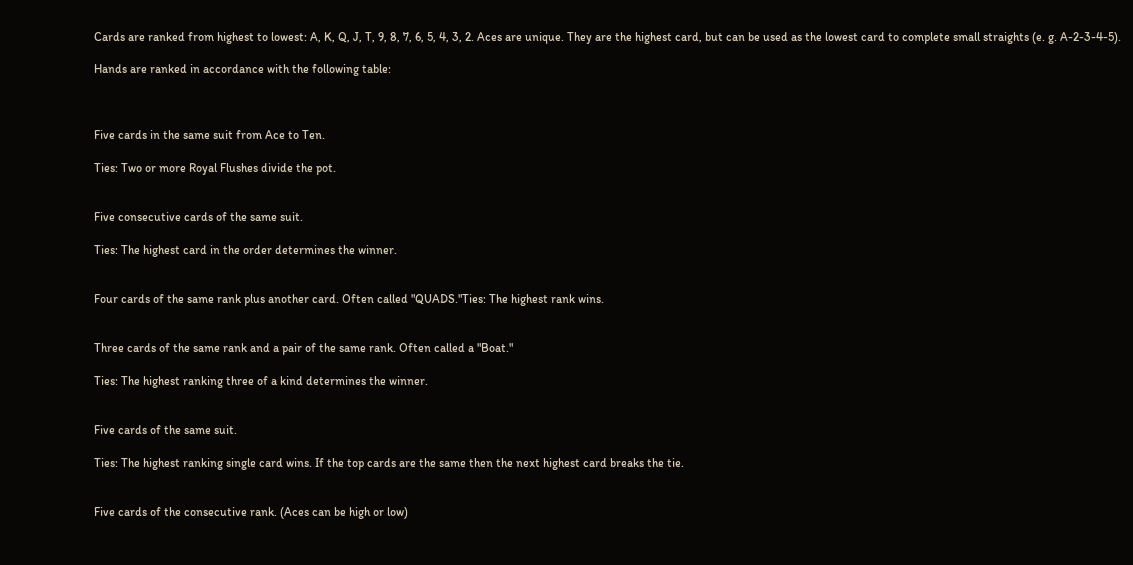Cards are ranked from highest to lowest: A, K, Q, J, T, 9, 8, 7, 6, 5, 4, 3, 2. Aces are unique. They are the highest card, but can be used as the lowest card to complete small straights (e. g. A-2-3-4-5).

Hands are ranked in accordance with the following table:



Five cards in the same suit from Ace to Ten.

Ties: Two or more Royal Flushes divide the pot.


Five consecutive cards of the same suit.

Ties: The highest card in the order determines the winner.


Four cards of the same rank plus another card. Often called "QUADS."Ties: The highest rank wins.


Three cards of the same rank and a pair of the same rank. Often called a "Boat."

Ties: The highest ranking three of a kind determines the winner.


Five cards of the same suit.

Ties: The highest ranking single card wins. If the top cards are the same then the next highest card breaks the tie.


Five cards of the consecutive rank. (Aces can be high or low)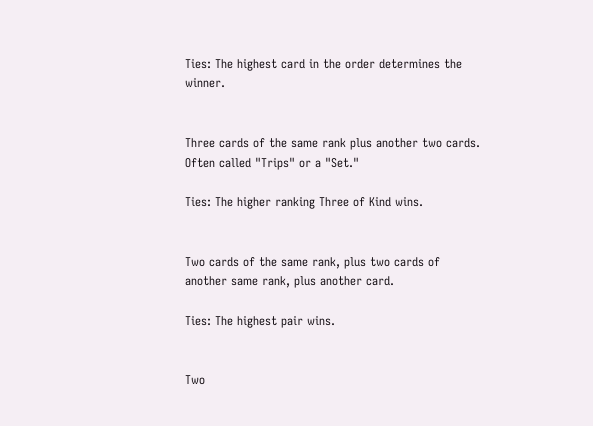Ties: The highest card in the order determines the winner.


Three cards of the same rank plus another two cards. Often called "Trips" or a "Set."

Ties: The higher ranking Three of Kind wins.


Two cards of the same rank, plus two cards of another same rank, plus another card.

Ties: The highest pair wins.


Two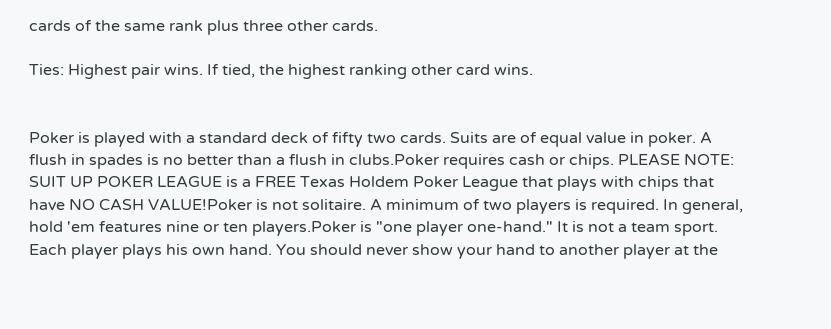cards of the same rank plus three other cards.

Ties: Highest pair wins. If tied, the highest ranking other card wins.


Poker is played with a standard deck of fifty two cards. Suits are of equal value in poker. A flush in spades is no better than a flush in clubs.Poker requires cash or chips. PLEASE NOTE: SUIT UP POKER LEAGUE is a FREE Texas Holdem Poker League that plays with chips that have NO CASH VALUE!Poker is not solitaire. A minimum of two players is required. In general, hold 'em features nine or ten players.Poker is "one player one-hand." It is not a team sport. Each player plays his own hand. You should never show your hand to another player at the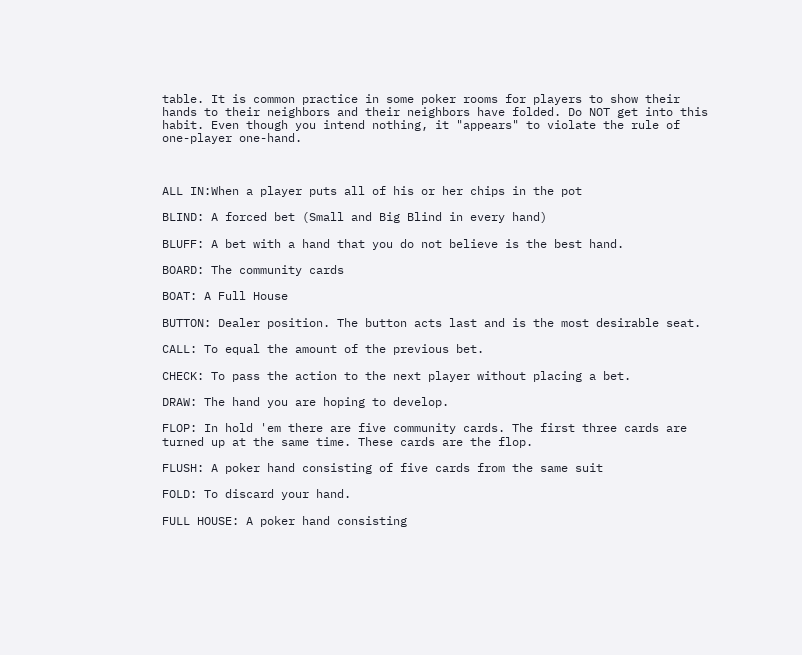table. It is common practice in some poker rooms for players to show their hands to their neighbors and their neighbors have folded. Do NOT get into this habit. Even though you intend nothing, it "appears" to violate the rule of one-player one-hand.



ALL IN:When a player puts all of his or her chips in the pot

BLIND: A forced bet (Small and Big Blind in every hand)

BLUFF: A bet with a hand that you do not believe is the best hand.

BOARD: The community cards

BOAT: A Full House

BUTTON: Dealer position. The button acts last and is the most desirable seat.

CALL: To equal the amount of the previous bet.

CHECK: To pass the action to the next player without placing a bet.

DRAW: The hand you are hoping to develop.

FLOP: In hold 'em there are five community cards. The first three cards are turned up at the same time. These cards are the flop.

FLUSH: A poker hand consisting of five cards from the same suit

FOLD: To discard your hand.

FULL HOUSE: A poker hand consisting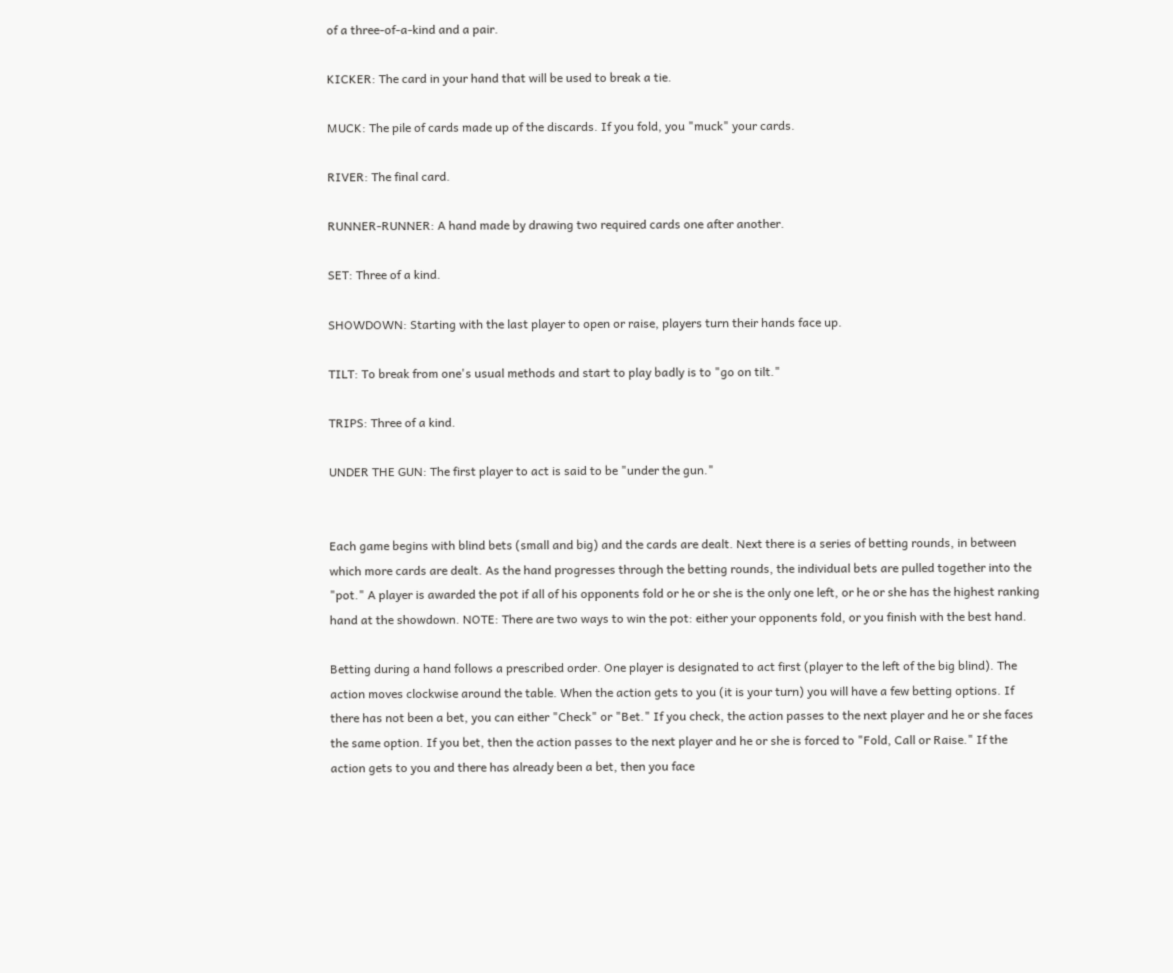of a three-of-a-kind and a pair.

KICKER: The card in your hand that will be used to break a tie.

MUCK: The pile of cards made up of the discards. If you fold, you "muck" your cards.

RIVER: The final card.

RUNNER-RUNNER: A hand made by drawing two required cards one after another.

SET: Three of a kind.

SHOWDOWN: Starting with the last player to open or raise, players turn their hands face up.

TILT: To break from one's usual methods and start to play badly is to "go on tilt."

TRIPS: Three of a kind.

UNDER THE GUN: The first player to act is said to be "under the gun."


Each game begins with blind bets (small and big) and the cards are dealt. Next there is a series of betting rounds, in between which more cards are dealt. As the hand progresses through the betting rounds, the individual bets are pulled together into the "pot." A player is awarded the pot if all of his opponents fold or he or she is the only one left, or he or she has the highest ranking hand at the showdown. NOTE: There are two ways to win the pot: either your opponents fold, or you finish with the best hand.

Betting during a hand follows a prescribed order. One player is designated to act first (player to the left of the big blind). The action moves clockwise around the table. When the action gets to you (it is your turn) you will have a few betting options. If there has not been a bet, you can either "Check" or "Bet." If you check, the action passes to the next player and he or she faces the same option. If you bet, then the action passes to the next player and he or she is forced to "Fold, Call or Raise." If the action gets to you and there has already been a bet, then you face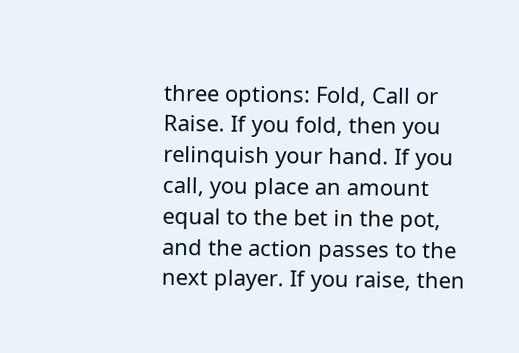three options: Fold, Call or Raise. If you fold, then you relinquish your hand. If you call, you place an amount equal to the bet in the pot, and the action passes to the next player. If you raise, then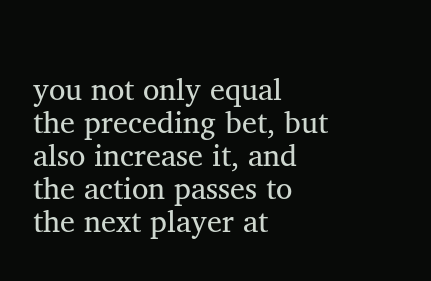you not only equal the preceding bet, but also increase it, and the action passes to the next player at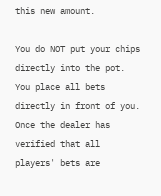this new amount.

You do NOT put your chips directly into the pot. You place all bets directly in front of you. Once the dealer has verified that all players' bets are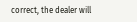correct, the dealer will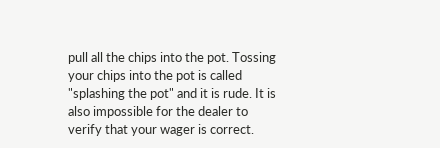pull all the chips into the pot. Tossing your chips into the pot is called "splashing the pot" and it is rude. It is also impossible for the dealer to verify that your wager is correct.